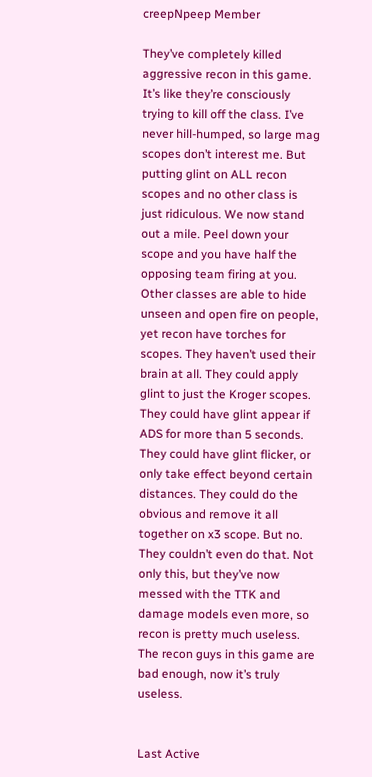creepNpeep Member

They’ve completely killed aggressive recon in this game. It’s like they’re consciously trying to kill off the class. I’ve never hill-humped, so large mag scopes don’t interest me. But putting glint on ALL recon scopes and no other class is just ridiculous. We now stand out a mile. Peel down your scope and you have half the opposing team firing at you. Other classes are able to hide unseen and open fire on people, yet recon have torches for scopes. They haven’t used their brain at all. They could apply glint to just the Kroger scopes. They could have glint appear if ADS for more than 5 seconds. They could have glint flicker, or only take effect beyond certain distances. They could do the obvious and remove it all together on x3 scope. But no. They couldn’t even do that. Not only this, but they’ve now messed with the TTK and damage models even more, so recon is pretty much useless. The recon guys in this game are bad enough, now it’s truly useless.


Last Active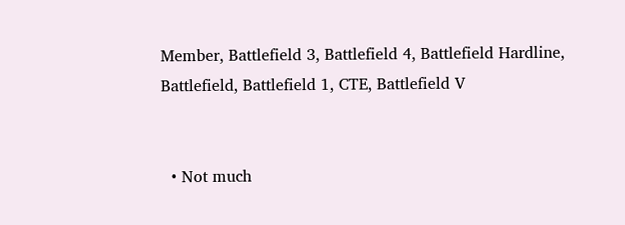Member, Battlefield 3, Battlefield 4, Battlefield Hardline, Battlefield, Battlefield 1, CTE, Battlefield V


  • Not much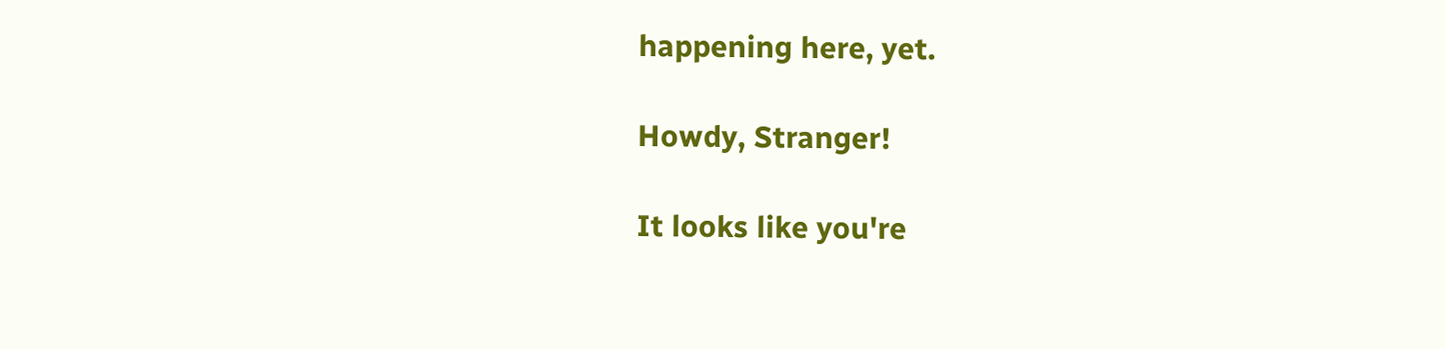happening here, yet.

Howdy, Stranger!

It looks like you're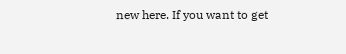new here. If you want to get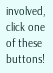involved, click one of these buttons!